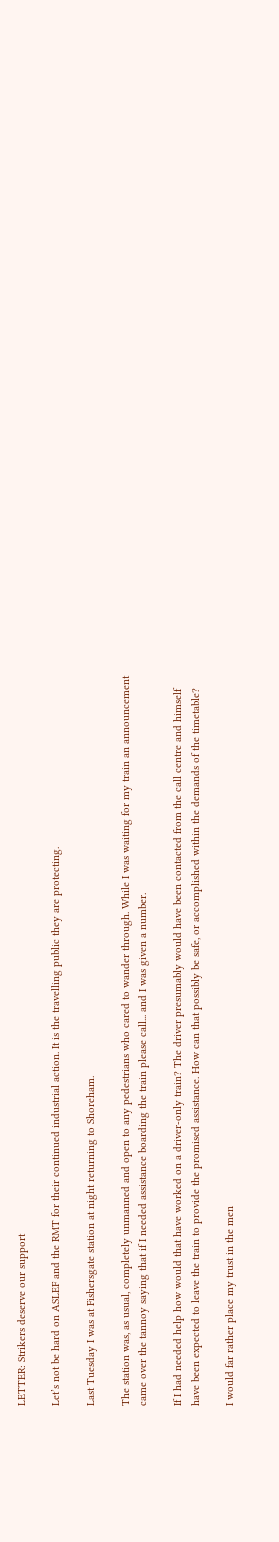LETTER: Strikers deserve our support

Let’s not be hard on ASLEF and the RMT for their continued industrial action. It is the travelling public they are protecting.

Last Tuesday I was at Fishersgate station at night returning to Shoreham.

The station was, as usual, completely unmanned and open to any pedestrians who cared to wander through. While I was waiting for my train an announcement came over the tannoy saying that if I needed assistance boarding the train please call... and I was given a number.

If I had needed help how would that have worked on a driver-only train? The driver presumably would have been contacted from the call centre and himself have been expected to leave the train to provide the promised assistance. How can that possibly be safe, or accomplished within the demands of the timetable?

I would far rather place my trust in the men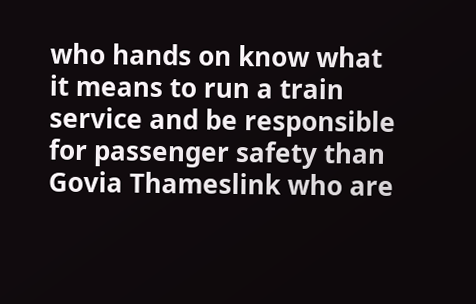who hands on know what it means to run a train service and be responsible for passenger safety than Govia Thameslink who are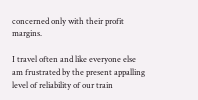concerned only with their profit margins.

I travel often and like everyone else am frustrated by the present appalling level of reliability of our train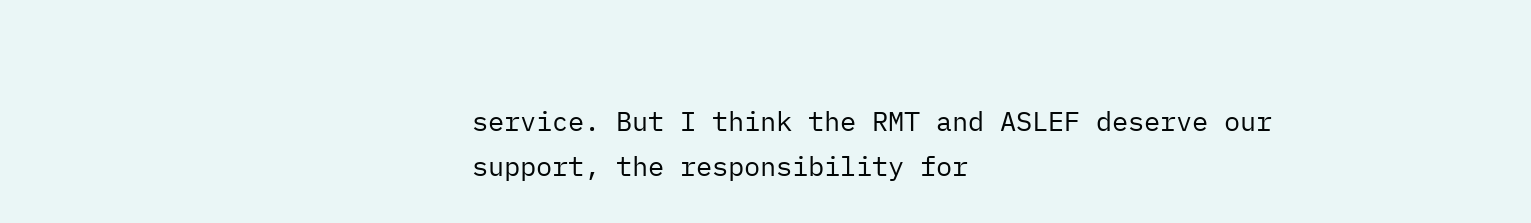service. But I think the RMT and ASLEF deserve our support, the responsibility for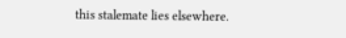this stalemate lies elsewhere.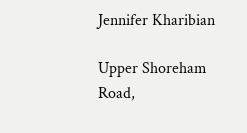Jennifer Kharibian

Upper Shoreham Road,